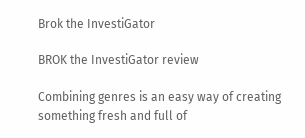Brok the InvestiGator

BROK the InvestiGator review

Combining genres is an easy way of creating something fresh and full of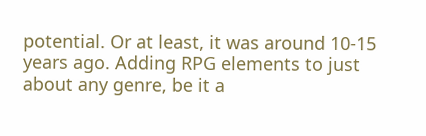potential. Or at least, it was around 10-15 years ago. Adding RPG elements to just about any genre, be it a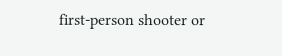first-person shooter or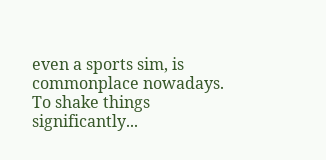even a sports sim, is commonplace nowadays. To shake things significantly...